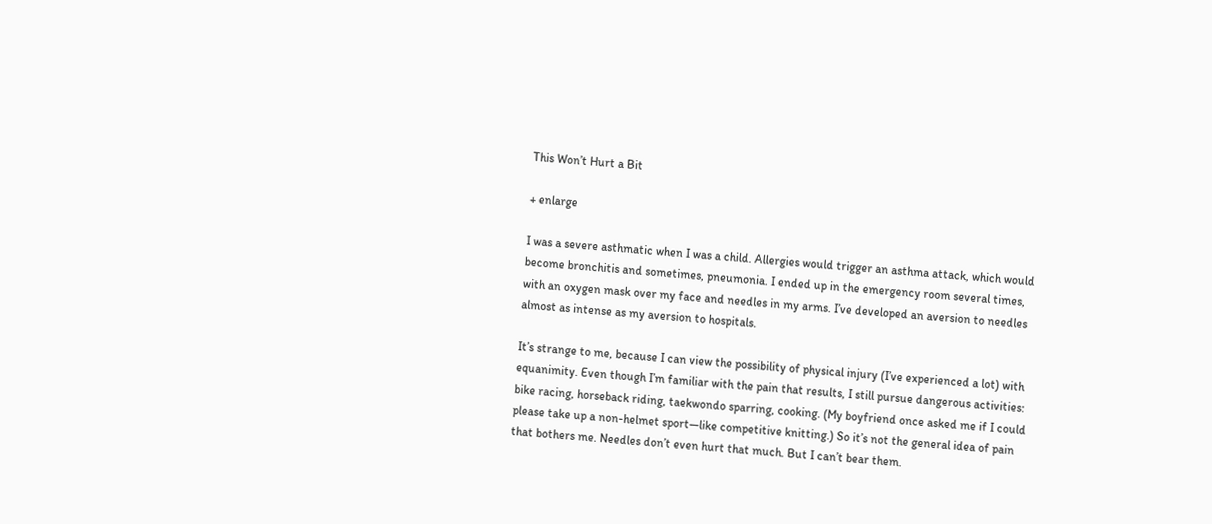This Won’t Hurt a Bit

+ enlarge

I was a severe asthmatic when I was a child. Allergies would trigger an asthma attack, which would become bronchitis and sometimes, pneumonia. I ended up in the emergency room several times, with an oxygen mask over my face and needles in my arms. I’ve developed an aversion to needles almost as intense as my aversion to hospitals.

It’s strange to me, because I can view the possibility of physical injury (I’ve experienced a lot) with equanimity. Even though I’m familiar with the pain that results, I still pursue dangerous activities: bike racing, horseback riding, taekwondo sparring, cooking. (My boyfriend once asked me if I could please take up a non-helmet sport—like competitive knitting.) So it’s not the general idea of pain that bothers me. Needles don’t even hurt that much. But I can’t bear them.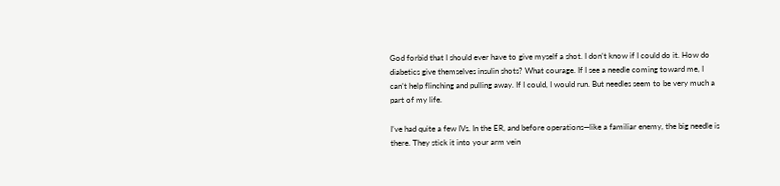God forbid that I should ever have to give myself a shot. I don’t know if I could do it. How do diabetics give themselves insulin shots? What courage. If I see a needle coming toward me, I can’t help flinching and pulling away. If I could, I would run. But needles seem to be very much a part of my life.

I’ve had quite a few IVs. In the ER, and before operations—like a familiar enemy, the big needle is there. They stick it into your arm vein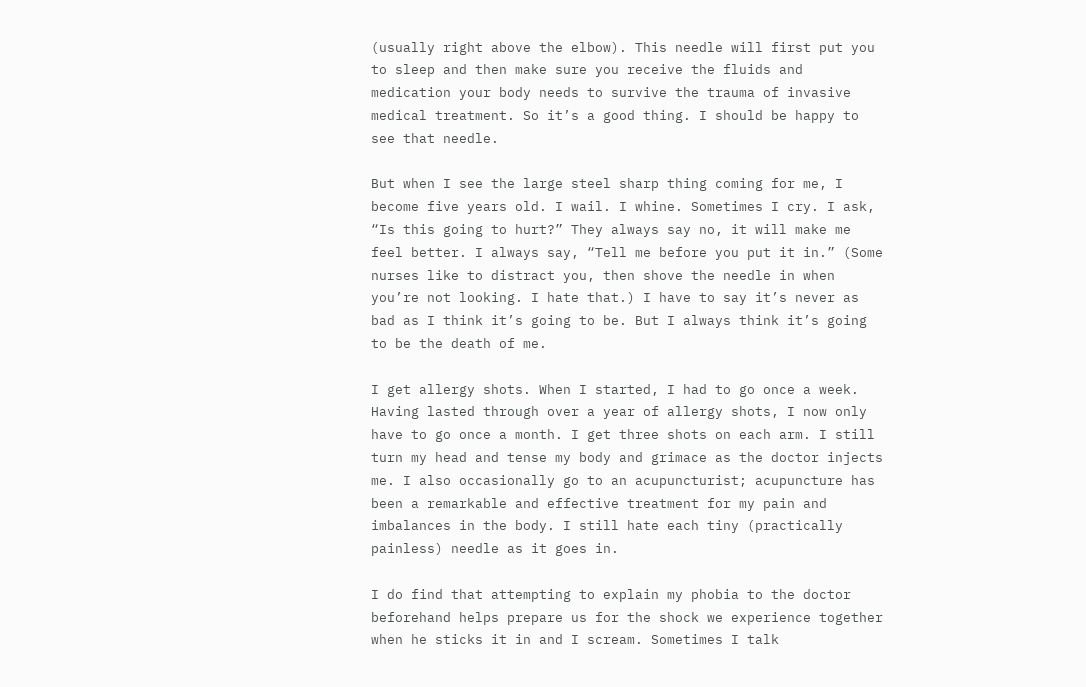(usually right above the elbow). This needle will first put you to sleep and then make sure you receive the fluids and medication your body needs to survive the trauma of invasive medical treatment. So it’s a good thing. I should be happy to see that needle.

But when I see the large steel sharp thing coming for me, I become five years old. I wail. I whine. Sometimes I cry. I ask, “Is this going to hurt?” They always say no, it will make me feel better. I always say, “Tell me before you put it in.” (Some nurses like to distract you, then shove the needle in when you’re not looking. I hate that.) I have to say it’s never as bad as I think it’s going to be. But I always think it’s going to be the death of me.

I get allergy shots. When I started, I had to go once a week. Having lasted through over a year of allergy shots, I now only have to go once a month. I get three shots on each arm. I still turn my head and tense my body and grimace as the doctor injects me. I also occasionally go to an acupuncturist; acupuncture has been a remarkable and effective treatment for my pain and imbalances in the body. I still hate each tiny (practically painless) needle as it goes in.

I do find that attempting to explain my phobia to the doctor beforehand helps prepare us for the shock we experience together when he sticks it in and I scream. Sometimes I talk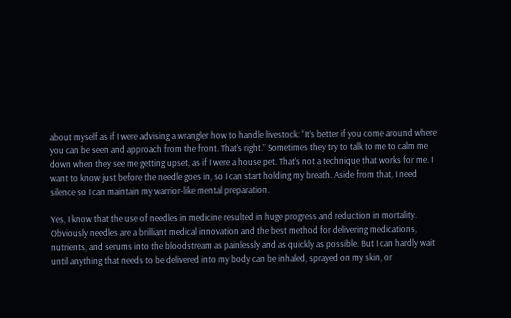about myself as if I were advising a wrangler how to handle livestock: “It’s better if you come around where you can be seen and approach from the front. That’s right.” Sometimes they try to talk to me to calm me down when they see me getting upset, as if I were a house pet. That’s not a technique that works for me. I want to know just before the needle goes in, so I can start holding my breath. Aside from that, I need silence so I can maintain my warrior-like mental preparation.

Yes, I know that the use of needles in medicine resulted in huge progress and reduction in mortality. Obviously needles are a brilliant medical innovation and the best method for delivering medications, nutrients, and serums into the bloodstream as painlessly and as quickly as possible. But I can hardly wait until anything that needs to be delivered into my body can be inhaled, sprayed on my skin, or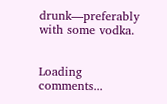drunk—preferably with some vodka.


Loading comments...